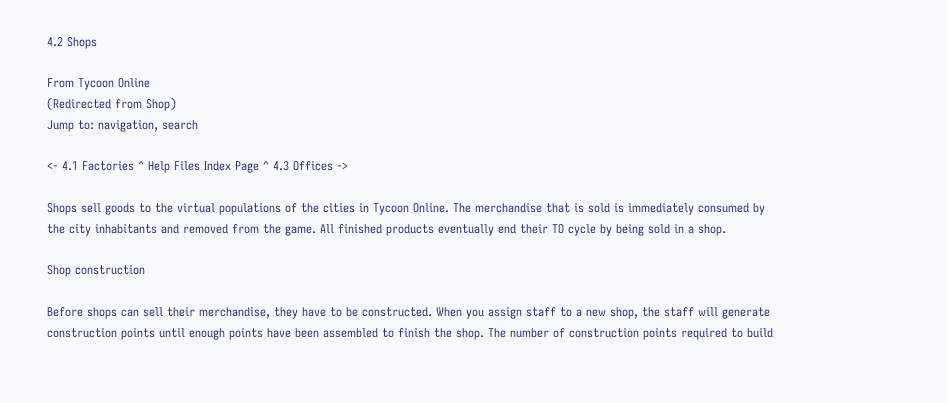4.2 Shops

From Tycoon Online
(Redirected from Shop)
Jump to: navigation, search

<- 4.1 Factories ^ Help Files Index Page ^ 4.3 Offices ->

Shops sell goods to the virtual populations of the cities in Tycoon Online. The merchandise that is sold is immediately consumed by the city inhabitants and removed from the game. All finished products eventually end their TO cycle by being sold in a shop.

Shop construction

Before shops can sell their merchandise, they have to be constructed. When you assign staff to a new shop, the staff will generate construction points until enough points have been assembled to finish the shop. The number of construction points required to build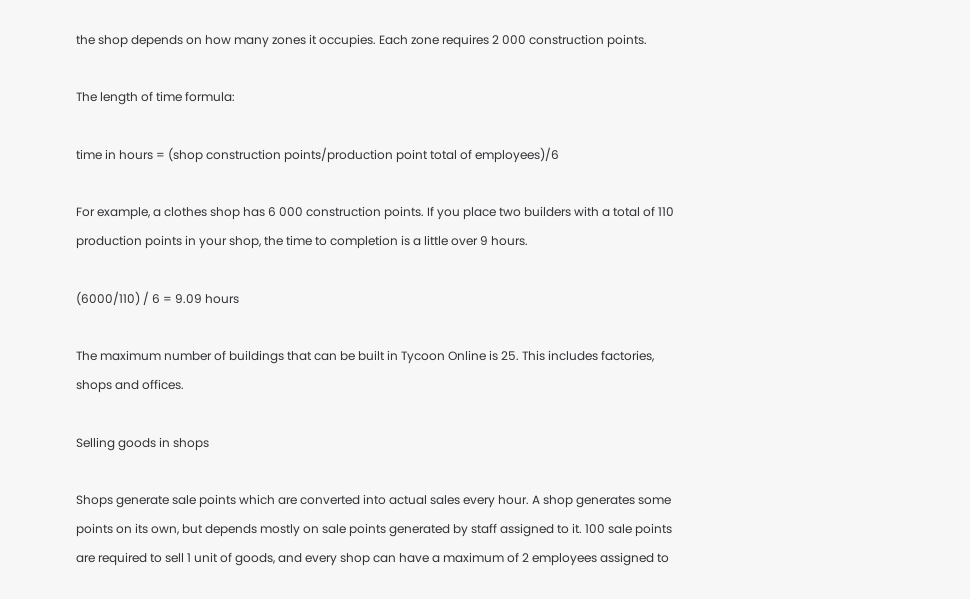the shop depends on how many zones it occupies. Each zone requires 2 000 construction points.

The length of time formula:

time in hours = (shop construction points/production point total of employees)/6

For example, a clothes shop has 6 000 construction points. If you place two builders with a total of 110 production points in your shop, the time to completion is a little over 9 hours.

(6000/110) / 6 = 9.09 hours

The maximum number of buildings that can be built in Tycoon Online is 25. This includes factories, shops and offices.

Selling goods in shops

Shops generate sale points which are converted into actual sales every hour. A shop generates some points on its own, but depends mostly on sale points generated by staff assigned to it. 100 sale points are required to sell 1 unit of goods, and every shop can have a maximum of 2 employees assigned to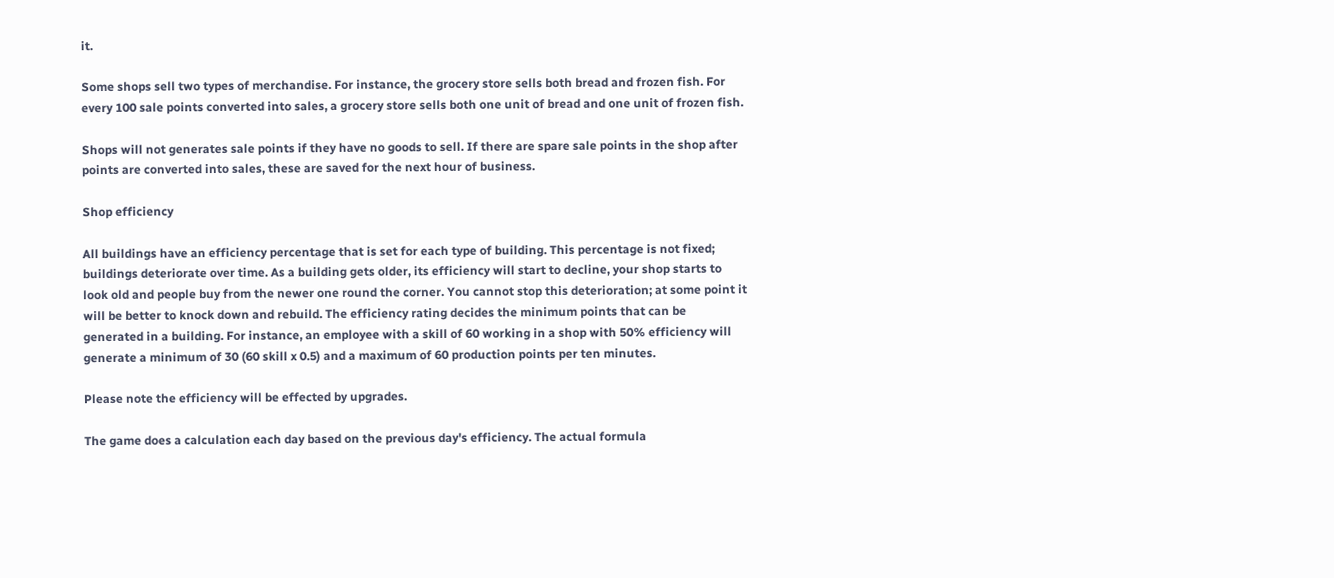it.

Some shops sell two types of merchandise. For instance, the grocery store sells both bread and frozen fish. For every 100 sale points converted into sales, a grocery store sells both one unit of bread and one unit of frozen fish.

Shops will not generates sale points if they have no goods to sell. If there are spare sale points in the shop after points are converted into sales, these are saved for the next hour of business.

Shop efficiency

All buildings have an efficiency percentage that is set for each type of building. This percentage is not fixed; buildings deteriorate over time. As a building gets older, its efficiency will start to decline, your shop starts to look old and people buy from the newer one round the corner. You cannot stop this deterioration; at some point it will be better to knock down and rebuild. The efficiency rating decides the minimum points that can be generated in a building. For instance, an employee with a skill of 60 working in a shop with 50% efficiency will generate a minimum of 30 (60 skill x 0.5) and a maximum of 60 production points per ten minutes.

Please note the efficiency will be effected by upgrades.

The game does a calculation each day based on the previous day's efficiency. The actual formula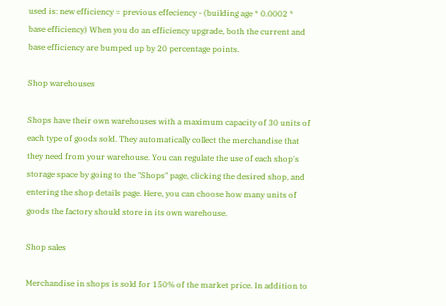used is: new efficiency = previous effeciency - (building age * 0.0002 * base efficiency) When you do an efficiency upgrade, both the current and base efficiency are bumped up by 20 percentage points.

Shop warehouses

Shops have their own warehouses with a maximum capacity of 30 units of each type of goods sold. They automatically collect the merchandise that they need from your warehouse. You can regulate the use of each shop's storage space by going to the "Shops" page, clicking the desired shop, and entering the shop details page. Here, you can choose how many units of goods the factory should store in its own warehouse.

Shop sales

Merchandise in shops is sold for 150% of the market price. In addition to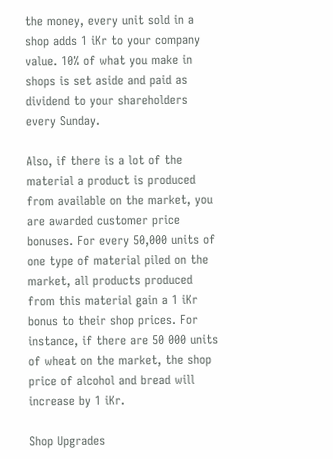the money, every unit sold in a shop adds 1 iKr to your company value. 10% of what you make in shops is set aside and paid as dividend to your shareholders every Sunday.

Also, if there is a lot of the material a product is produced from available on the market, you are awarded customer price bonuses. For every 50,000 units of one type of material piled on the market, all products produced from this material gain a 1 iKr bonus to their shop prices. For instance, if there are 50 000 units of wheat on the market, the shop price of alcohol and bread will increase by 1 iKr.

Shop Upgrades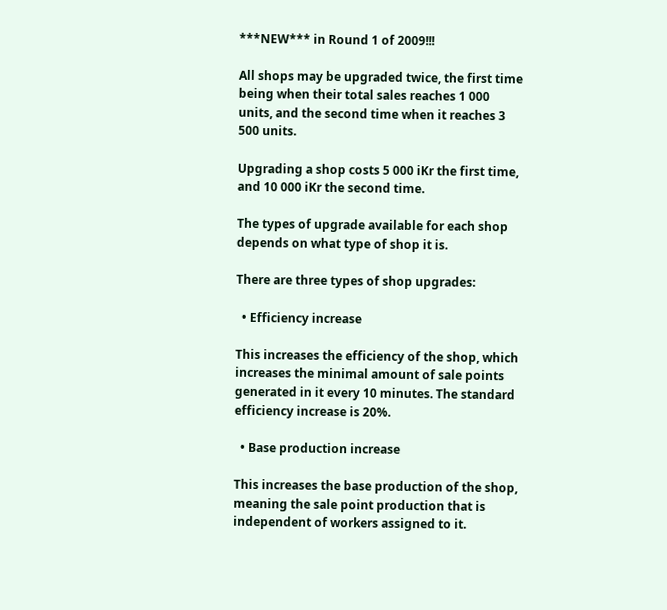***NEW*** in Round 1 of 2009!!!

All shops may be upgraded twice, the first time being when their total sales reaches 1 000 units, and the second time when it reaches 3 500 units.

Upgrading a shop costs 5 000 iKr the first time, and 10 000 iKr the second time.

The types of upgrade available for each shop depends on what type of shop it is.

There are three types of shop upgrades:

  • Efficiency increase

This increases the efficiency of the shop, which increases the minimal amount of sale points generated in it every 10 minutes. The standard efficiency increase is 20%.

  • Base production increase

This increases the base production of the shop, meaning the sale point production that is independent of workers assigned to it.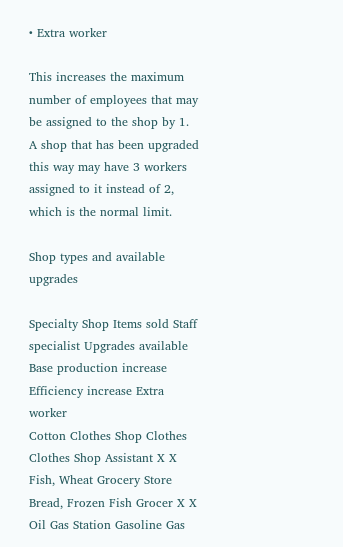• Extra worker

This increases the maximum number of employees that may be assigned to the shop by 1. A shop that has been upgraded this way may have 3 workers assigned to it instead of 2, which is the normal limit.

Shop types and available upgrades

Specialty Shop Items sold Staff specialist Upgrades available
Base production increase Efficiency increase Extra worker
Cotton Clothes Shop Clothes Clothes Shop Assistant X X
Fish, Wheat Grocery Store Bread, Frozen Fish Grocer X X
Oil Gas Station Gasoline Gas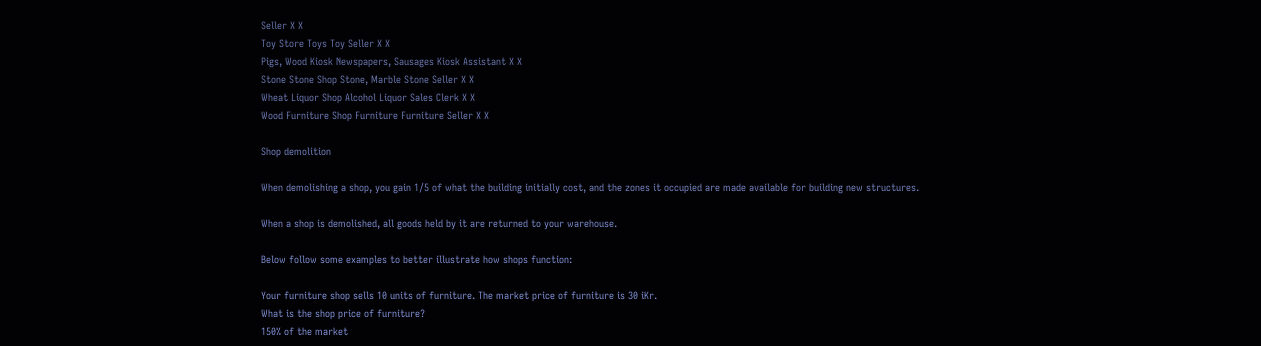Seller X X
Toy Store Toys Toy Seller X X
Pigs, Wood Kiosk Newspapers, Sausages Kiosk Assistant X X
Stone Stone Shop Stone, Marble Stone Seller X X
Wheat Liquor Shop Alcohol Liquor Sales Clerk X X
Wood Furniture Shop Furniture Furniture Seller X X

Shop demolition

When demolishing a shop, you gain 1/5 of what the building initially cost, and the zones it occupied are made available for building new structures.

When a shop is demolished, all goods held by it are returned to your warehouse.

Below follow some examples to better illustrate how shops function:

Your furniture shop sells 10 units of furniture. The market price of furniture is 30 iKr.
What is the shop price of furniture?
150% of the market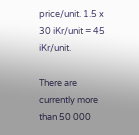price/unit. 1.5 x 30 iKr/unit = 45 iKr/unit.

There are currently more than 50 000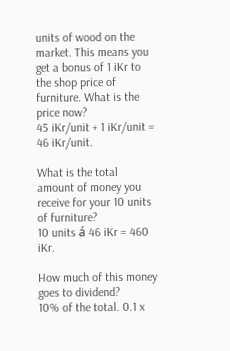units of wood on the market. This means you get a bonus of 1 iKr to the shop price of furniture. What is the price now?
45 iKr/unit + 1 iKr/unit = 46 iKr/unit.

What is the total amount of money you receive for your 10 units of furniture?
10 units á 46 iKr = 460 iKr.

How much of this money goes to dividend?
10% of the total. 0.1 x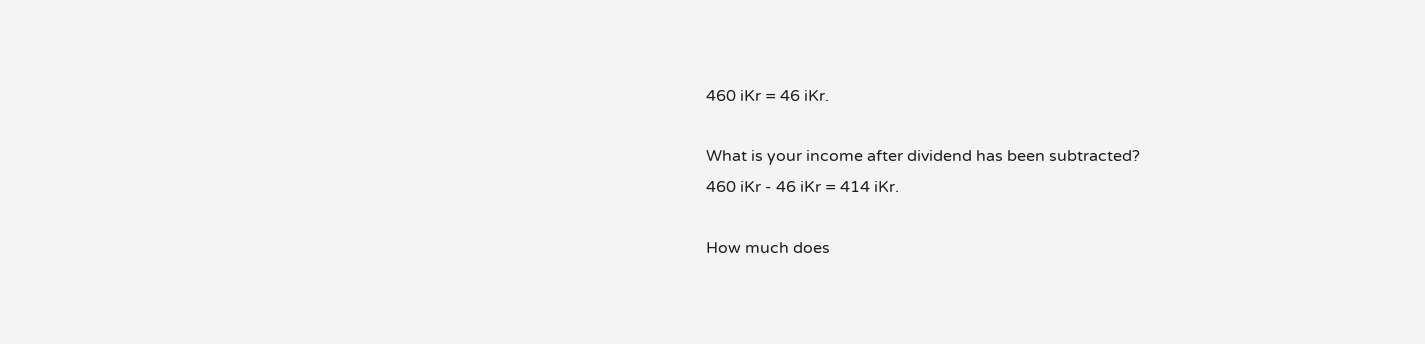460 iKr = 46 iKr.

What is your income after dividend has been subtracted?
460 iKr - 46 iKr = 414 iKr.

How much does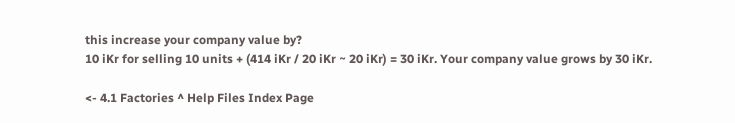this increase your company value by?
10 iKr for selling 10 units + (414 iKr / 20 iKr ~ 20 iKr) = 30 iKr. Your company value grows by 30 iKr.

<- 4.1 Factories ^ Help Files Index Page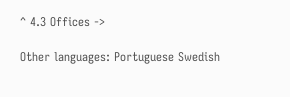^ 4.3 Offices ->

Other languages: Portuguese Swedish